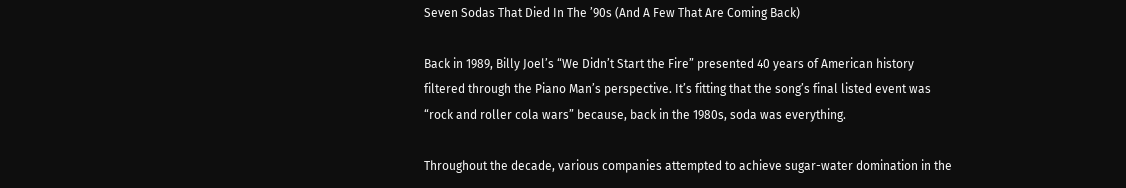Seven Sodas That Died In The ’90s (And A Few That Are Coming Back)

Back in 1989, Billy Joel’s “We Didn’t Start the Fire” presented 40 years of American history filtered through the Piano Man’s perspective. It’s fitting that the song’s final listed event was “rock and roller cola wars” because, back in the 1980s, soda was everything.

Throughout the decade, various companies attempted to achieve sugar-water domination in the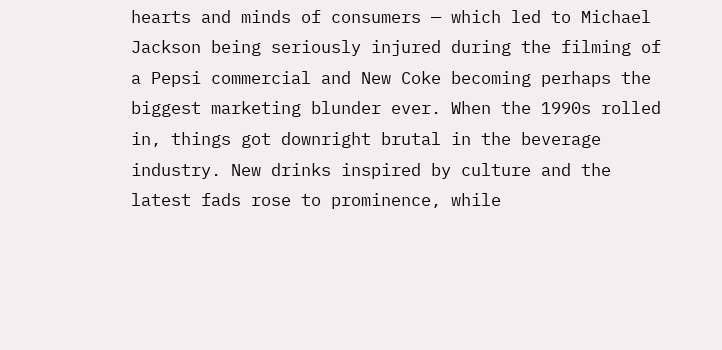hearts and minds of consumers — which led to Michael Jackson being seriously injured during the filming of a Pepsi commercial and New Coke becoming perhaps the biggest marketing blunder ever. When the 1990s rolled in, things got downright brutal in the beverage industry. New drinks inspired by culture and the latest fads rose to prominence, while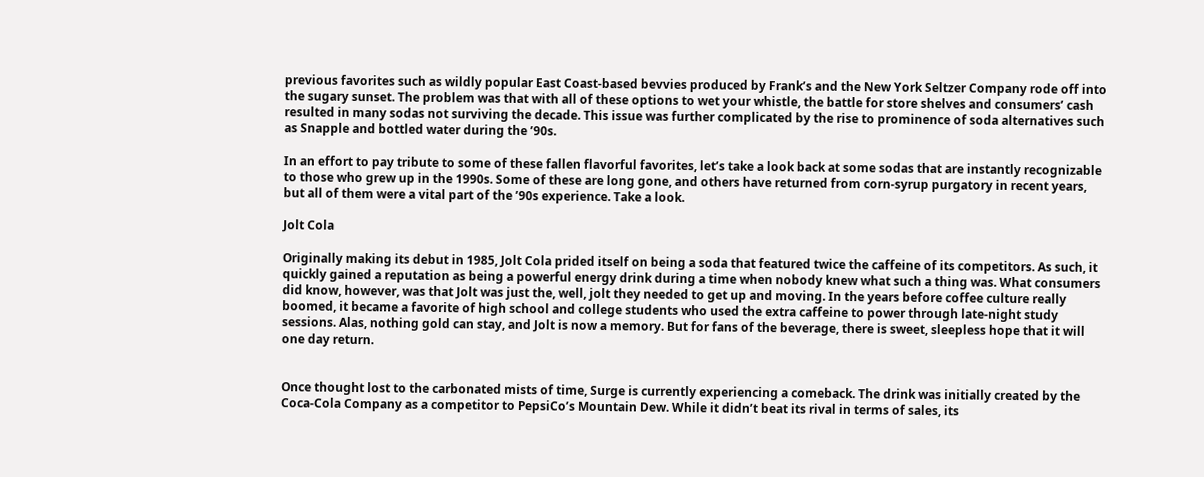previous favorites such as wildly popular East Coast-based bevvies produced by Frank’s and the New York Seltzer Company rode off into the sugary sunset. The problem was that with all of these options to wet your whistle, the battle for store shelves and consumers’ cash resulted in many sodas not surviving the decade. This issue was further complicated by the rise to prominence of soda alternatives such as Snapple and bottled water during the ’90s.

In an effort to pay tribute to some of these fallen flavorful favorites, let’s take a look back at some sodas that are instantly recognizable to those who grew up in the 1990s. Some of these are long gone, and others have returned from corn-syrup purgatory in recent years, but all of them were a vital part of the ’90s experience. Take a look.

Jolt Cola

Originally making its debut in 1985, Jolt Cola prided itself on being a soda that featured twice the caffeine of its competitors. As such, it quickly gained a reputation as being a powerful energy drink during a time when nobody knew what such a thing was. What consumers did know, however, was that Jolt was just the, well, jolt they needed to get up and moving. In the years before coffee culture really boomed, it became a favorite of high school and college students who used the extra caffeine to power through late-night study sessions. Alas, nothing gold can stay, and Jolt is now a memory. But for fans of the beverage, there is sweet, sleepless hope that it will one day return.


Once thought lost to the carbonated mists of time, Surge is currently experiencing a comeback. The drink was initially created by the Coca-Cola Company as a competitor to PepsiCo’s Mountain Dew. While it didn’t beat its rival in terms of sales, its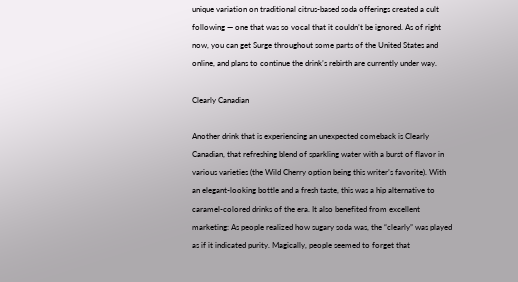unique variation on traditional citrus-based soda offerings created a cult following — one that was so vocal that it couldn’t be ignored. As of right now, you can get Surge throughout some parts of the United States and online, and plans to continue the drink’s rebirth are currently under way.

Clearly Canadian

Another drink that is experiencing an unexpected comeback is Clearly Canadian, that refreshing blend of sparkling water with a burst of flavor in various varieties (the Wild Cherry option being this writer’s favorite). With an elegant-looking bottle and a fresh taste, this was a hip alternative to caramel-colored drinks of the era. It also benefited from excellent marketing: As people realized how sugary soda was, the “clearly” was played as if it indicated purity. Magically, people seemed to forget that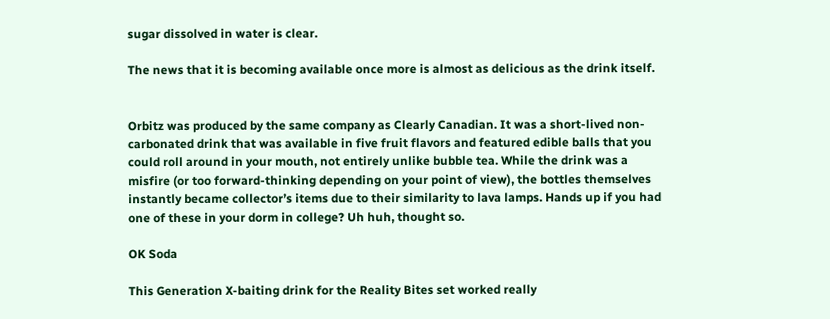sugar dissolved in water is clear.

The news that it is becoming available once more is almost as delicious as the drink itself.


Orbitz was produced by the same company as Clearly Canadian. It was a short-lived non-carbonated drink that was available in five fruit flavors and featured edible balls that you could roll around in your mouth, not entirely unlike bubble tea. While the drink was a misfire (or too forward-thinking depending on your point of view), the bottles themselves instantly became collector’s items due to their similarity to lava lamps. Hands up if you had one of these in your dorm in college? Uh huh, thought so.

OK Soda

This Generation X-baiting drink for the Reality Bites set worked really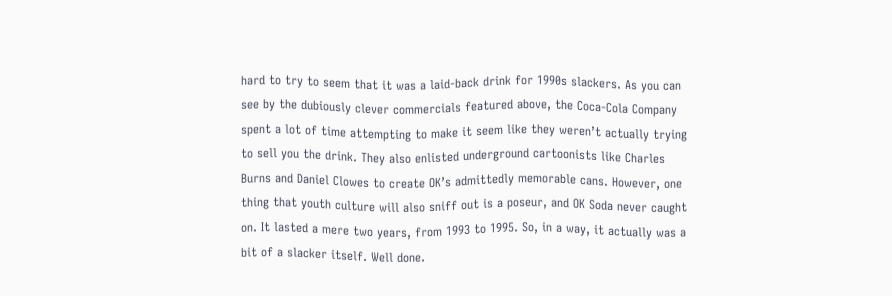hard to try to seem that it was a laid-back drink for 1990s slackers. As you can see by the dubiously clever commercials featured above, the Coca-Cola Company spent a lot of time attempting to make it seem like they weren’t actually trying to sell you the drink. They also enlisted underground cartoonists like Charles Burns and Daniel Clowes to create OK’s admittedly memorable cans. However, one thing that youth culture will also sniff out is a poseur, and OK Soda never caught on. It lasted a mere two years, from 1993 to 1995. So, in a way, it actually was a bit of a slacker itself. Well done.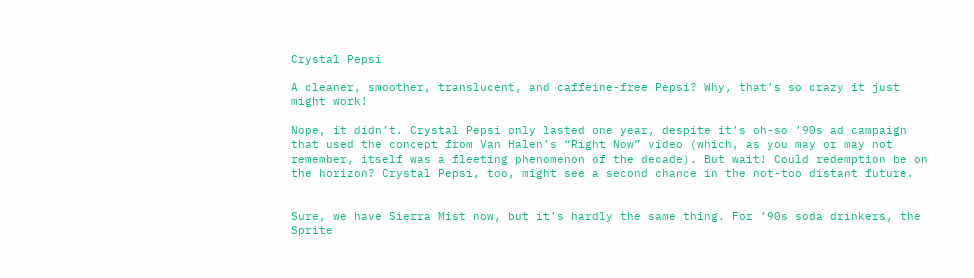Crystal Pepsi

A cleaner, smoother, translucent, and caffeine-free Pepsi? Why, that’s so crazy it just might work!

Nope, it didn’t. Crystal Pepsi only lasted one year, despite it’s oh-so ’90s ad campaign that used the concept from Van Halen’s “Right Now” video (which, as you may or may not remember, itself was a fleeting phenomenon of the decade). But wait! Could redemption be on the horizon? Crystal Pepsi, too, might see a second chance in the not-too distant future.


Sure, we have Sierra Mist now, but it’s hardly the same thing. For ’90s soda drinkers, the Sprite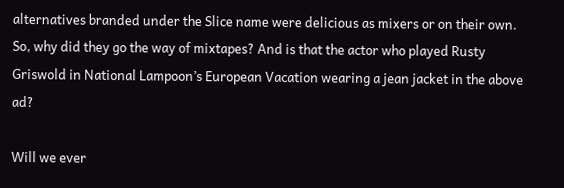alternatives branded under the Slice name were delicious as mixers or on their own. So, why did they go the way of mixtapes? And is that the actor who played Rusty Griswold in National Lampoon’s European Vacation wearing a jean jacket in the above ad?

Will we ever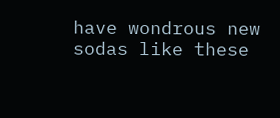have wondrous new sodas like these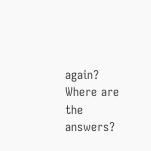again? Where are the answers?